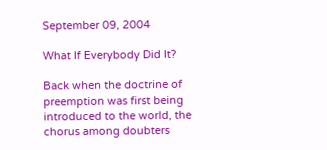September 09, 2004

What If Everybody Did It?

Back when the doctrine of preemption was first being introduced to the world, the chorus among doubters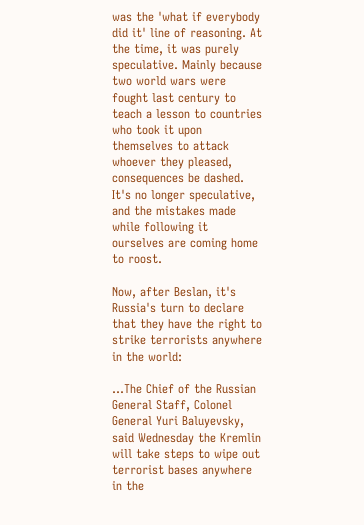was the 'what if everybody did it' line of reasoning. At the time, it was purely speculative. Mainly because two world wars were fought last century to teach a lesson to countries who took it upon themselves to attack whoever they pleased, consequences be dashed. It's no longer speculative, and the mistakes made while following it ourselves are coming home to roost.

Now, after Beslan, it's Russia's turn to declare that they have the right to strike terrorists anywhere in the world:

...The Chief of the Russian General Staff, Colonel General Yuri Baluyevsky, said Wednesday the Kremlin will take steps to wipe out terrorist bases anywhere in the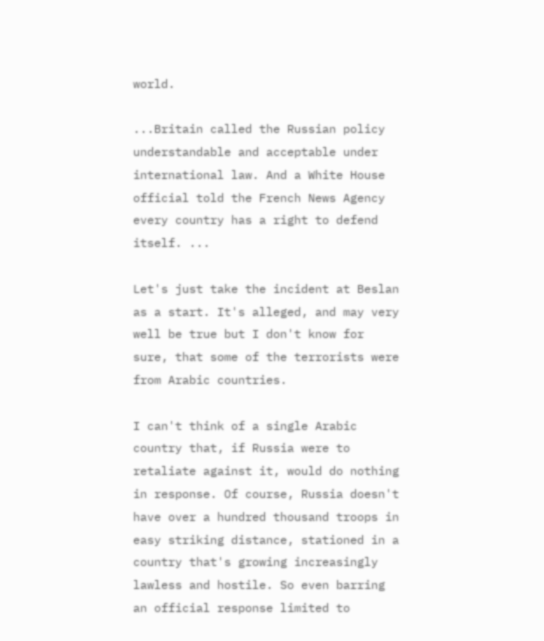world.

...Britain called the Russian policy understandable and acceptable under international law. And a White House official told the French News Agency every country has a right to defend itself. ...

Let's just take the incident at Beslan as a start. It's alleged, and may very well be true but I don't know for sure, that some of the terrorists were from Arabic countries.

I can't think of a single Arabic country that, if Russia were to retaliate against it, would do nothing in response. Of course, Russia doesn't have over a hundred thousand troops in easy striking distance, stationed in a country that's growing increasingly lawless and hostile. So even barring an official response limited to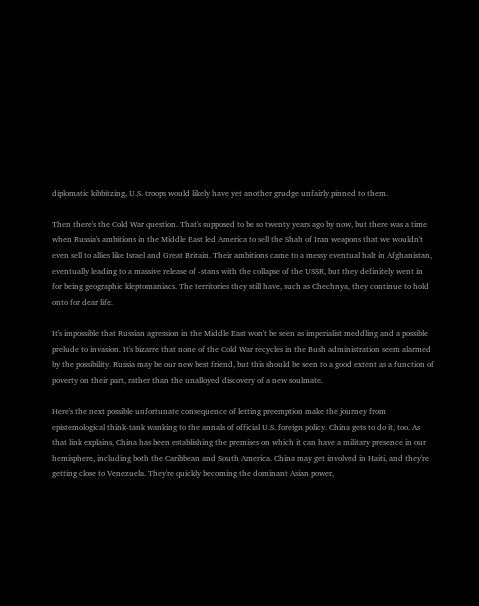diplomatic kibbitzing, U.S. troops would likely have yet another grudge unfairly pinned to them.

Then there's the Cold War question. That's supposed to be so twenty years ago by now, but there was a time when Russia's ambitions in the Middle East led America to sell the Shah of Iran weapons that we wouldn't even sell to allies like Israel and Great Britain. Their ambitions came to a messy eventual halt in Afghanistan, eventually leading to a massive release of -stans with the collapse of the USSR, but they definitely went in for being geographic kleptomaniacs. The territories they still have, such as Chechnya, they continue to hold onto for dear life.

It's impossible that Russian agression in the Middle East won't be seen as imperialist meddling and a possible prelude to invasion. It's bizarre that none of the Cold War recycles in the Bush administration seem alarmed by the possibility. Russia may be our new best friend, but this should be seen to a good extent as a function of poverty on their part, rather than the unalloyed discovery of a new soulmate.

Here's the next possible unfortunate consequence of letting preemption make the journey from epistemological think-tank wanking to the annals of official U.S. foreign policy. China gets to do it, too. As that link explains, China has been establishing the premises on which it can have a military presence in our hemisphere, including both the Caribbean and South America. China may get involved in Haiti, and they're getting close to Venezuela. They're quickly becoming the dominant Asian power,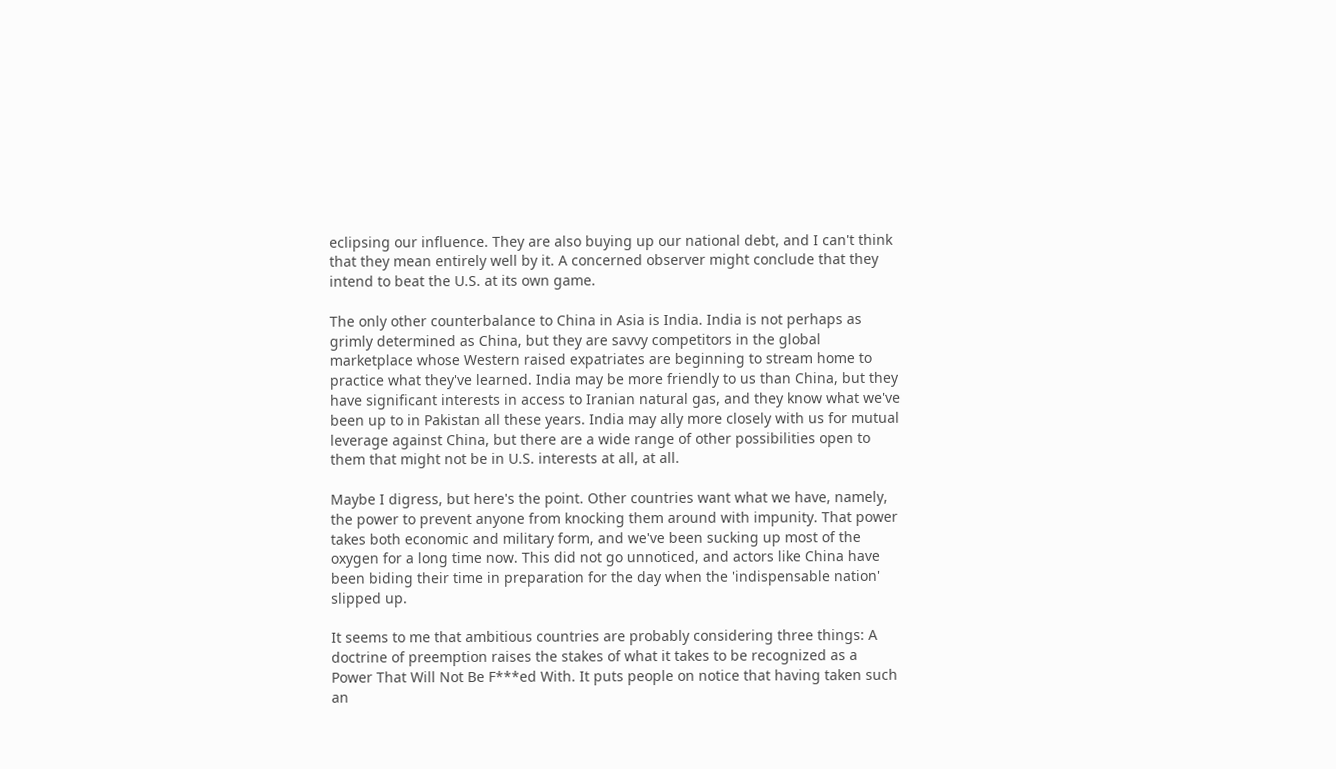eclipsing our influence. They are also buying up our national debt, and I can't think that they mean entirely well by it. A concerned observer might conclude that they intend to beat the U.S. at its own game.

The only other counterbalance to China in Asia is India. India is not perhaps as grimly determined as China, but they are savvy competitors in the global marketplace whose Western raised expatriates are beginning to stream home to practice what they've learned. India may be more friendly to us than China, but they have significant interests in access to Iranian natural gas, and they know what we've been up to in Pakistan all these years. India may ally more closely with us for mutual leverage against China, but there are a wide range of other possibilities open to them that might not be in U.S. interests at all, at all.

Maybe I digress, but here's the point. Other countries want what we have, namely, the power to prevent anyone from knocking them around with impunity. That power takes both economic and military form, and we've been sucking up most of the oxygen for a long time now. This did not go unnoticed, and actors like China have been biding their time in preparation for the day when the 'indispensable nation' slipped up.

It seems to me that ambitious countries are probably considering three things: A doctrine of preemption raises the stakes of what it takes to be recognized as a Power That Will Not Be F***ed With. It puts people on notice that having taken such an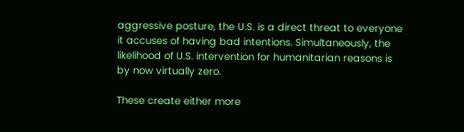aggressive posture, the U.S. is a direct threat to everyone it accuses of having bad intentions. Simultaneously, the likelihood of U.S. intervention for humanitarian reasons is by now virtually zero.

These create either more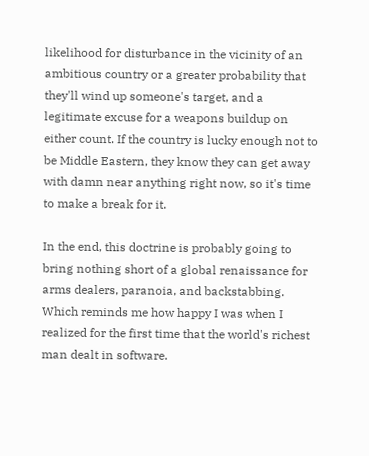likelihood for disturbance in the vicinity of an ambitious country or a greater probability that they'll wind up someone's target, and a legitimate excuse for a weapons buildup on either count. If the country is lucky enough not to be Middle Eastern, they know they can get away with damn near anything right now, so it's time to make a break for it.

In the end, this doctrine is probably going to bring nothing short of a global renaissance for arms dealers, paranoia, and backstabbing. Which reminds me how happy I was when I realized for the first time that the world's richest man dealt in software.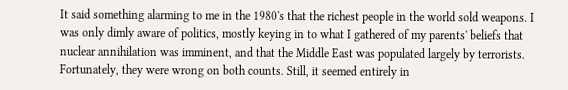It said something alarming to me in the 1980's that the richest people in the world sold weapons. I was only dimly aware of politics, mostly keying in to what I gathered of my parents' beliefs that nuclear annihilation was imminent, and that the Middle East was populated largely by terrorists. Fortunately, they were wrong on both counts. Still, it seemed entirely in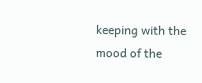keeping with the mood of the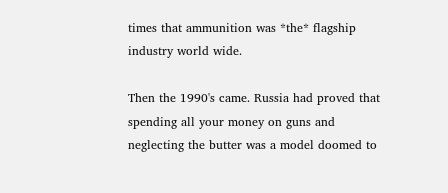times that ammunition was *the* flagship industry world wide.

Then the 1990's came. Russia had proved that spending all your money on guns and neglecting the butter was a model doomed to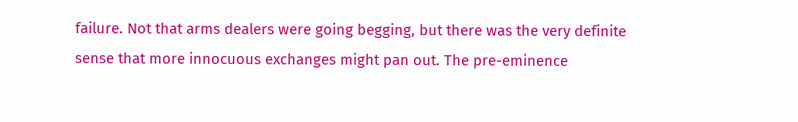failure. Not that arms dealers were going begging, but there was the very definite sense that more innocuous exchanges might pan out. The pre-eminence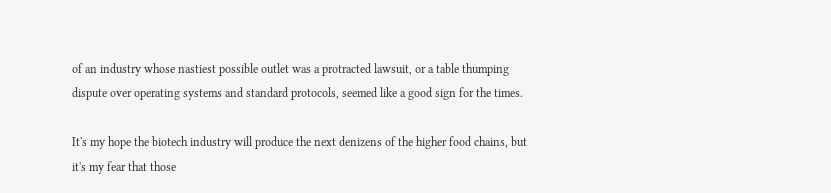of an industry whose nastiest possible outlet was a protracted lawsuit, or a table thumping dispute over operating systems and standard protocols, seemed like a good sign for the times.

It's my hope the biotech industry will produce the next denizens of the higher food chains, but it's my fear that those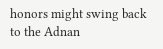honors might swing back to the Adnan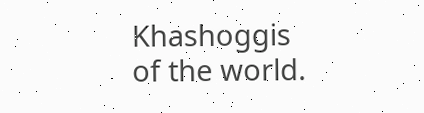Khashoggis of the world.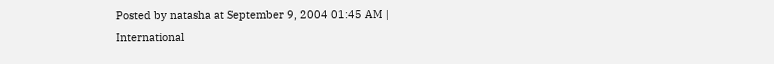Posted by natasha at September 9, 2004 01:45 AM | International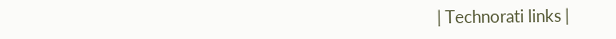| Technorati links |